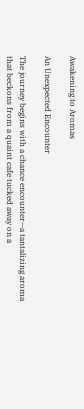Awakening to Aromas

An Unexpected Encounter

The journey begins with a chance encounter—a tantalizing aroma that beckons from a quaint cafe tucked away on a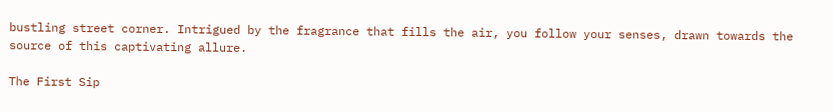bustling street corner. Intrigued by the fragrance that fills the air, you follow your senses, drawn towards the source of this captivating allure.

The First Sip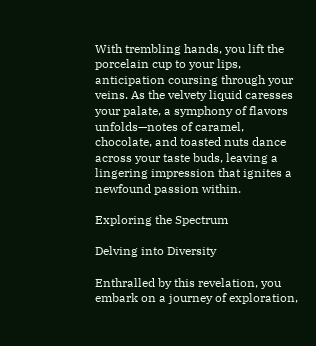With trembling hands, you lift the porcelain cup to your lips, anticipation coursing through your veins. As the velvety liquid caresses your palate, a symphony of flavors unfolds—notes of caramel, chocolate, and toasted nuts dance across your taste buds, leaving a lingering impression that ignites a newfound passion within.

Exploring the Spectrum

Delving into Diversity

Enthralled by this revelation, you embark on a journey of exploration,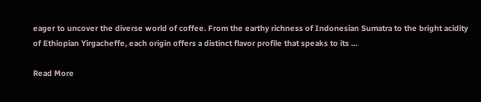eager to uncover the diverse world of coffee. From the earthy richness of Indonesian Sumatra to the bright acidity of Ethiopian Yirgacheffe, each origin offers a distinct flavor profile that speaks to its …

Read More